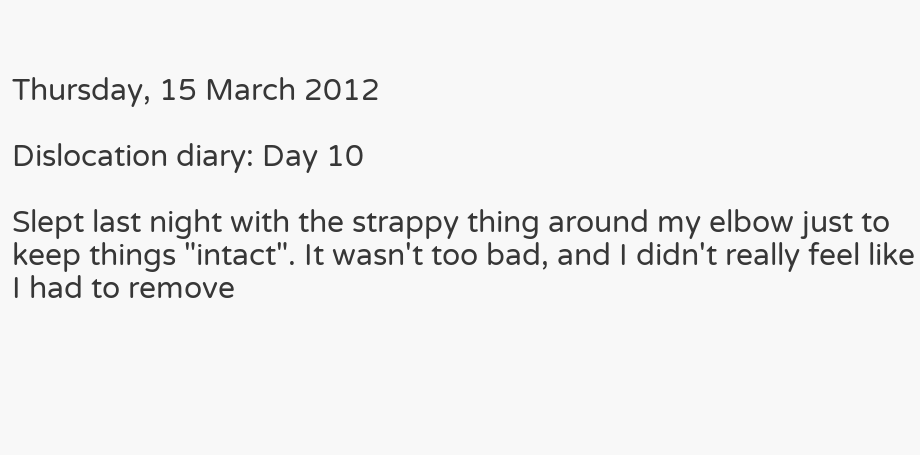Thursday, 15 March 2012

Dislocation diary: Day 10

Slept last night with the strappy thing around my elbow just to keep things "intact". It wasn't too bad, and I didn't really feel like I had to remove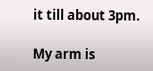it till about 3pm.

My arm is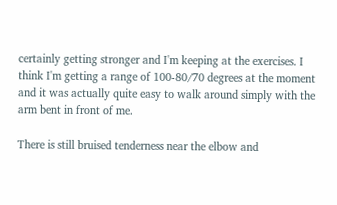certainly getting stronger and I'm keeping at the exercises. I think I'm getting a range of 100-80/70 degrees at the moment and it was actually quite easy to walk around simply with the arm bent in front of me.

There is still bruised tenderness near the elbow and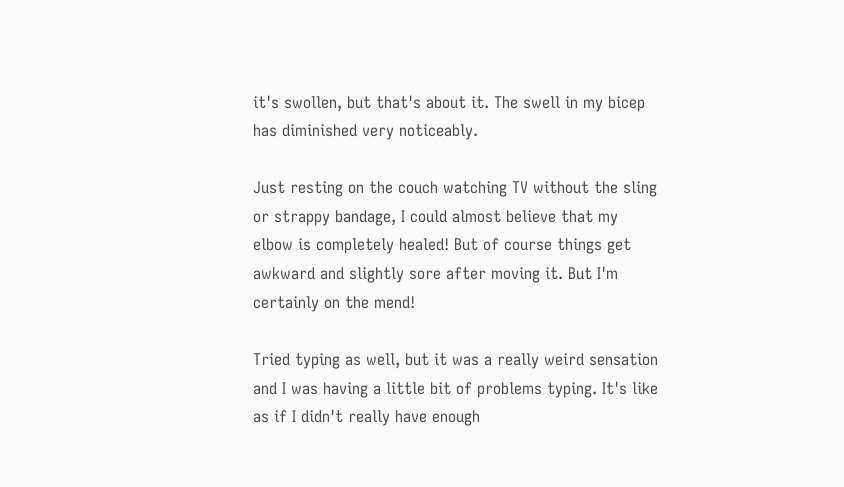it's swollen, but that's about it. The swell in my bicep has diminished very noticeably.

Just resting on the couch watching TV without the sling or strappy bandage, I could almost believe that my elbow is completely healed! But of course things get awkward and slightly sore after moving it. But I'm certainly on the mend!

Tried typing as well, but it was a really weird sensation and I was having a little bit of problems typing. It's like as if I didn't really have enough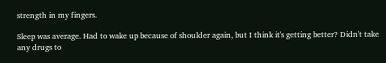strength in my fingers.

Sleep was average. Had to wake up because of shoulder again, but I think it's getting better? Didn't take any drugs to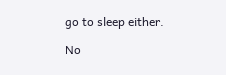go to sleep either.

No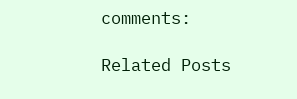comments:

Related Posts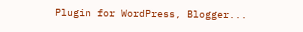Plugin for WordPress, Blogger...